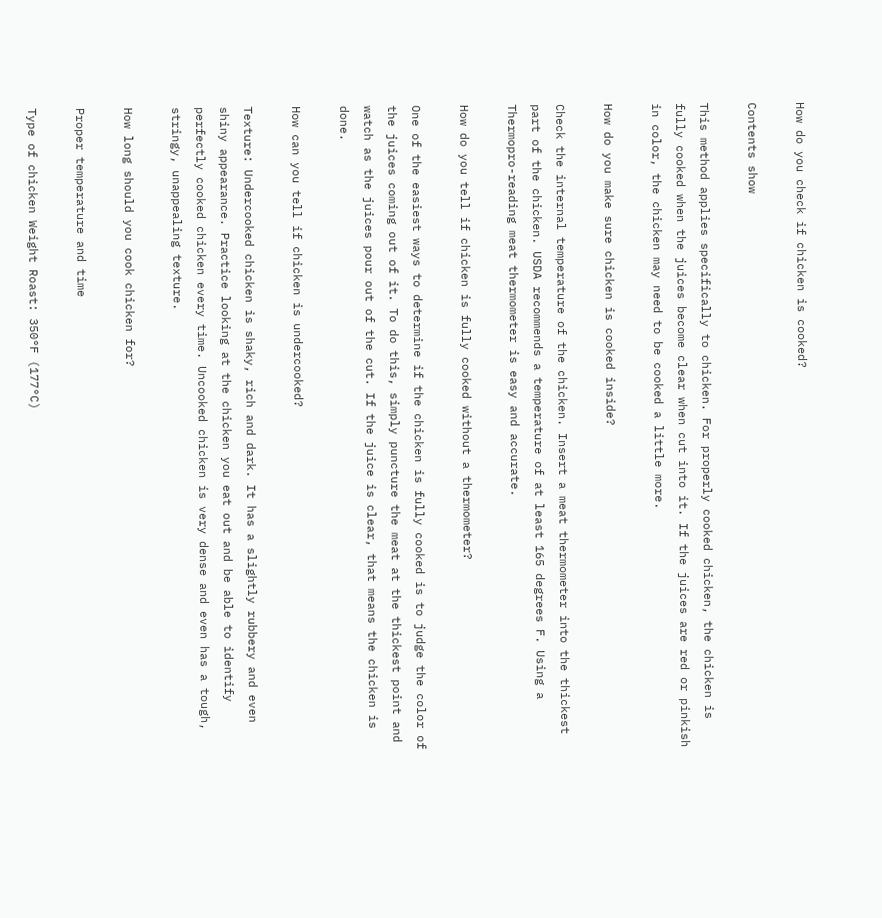How do you check if chicken is cooked?

Contents show

This method applies specifically to chicken. For properly cooked chicken, the chicken is fully cooked when the juices become clear when cut into it. If the juices are red or pinkish in color, the chicken may need to be cooked a little more.

How do you make sure chicken is cooked inside?

Check the internal temperature of the chicken. Insert a meat thermometer into the thickest part of the chicken. USDA recommends a temperature of at least 165 degrees F. Using a Thermopro-reading meat thermometer is easy and accurate.

How do you tell if chicken is fully cooked without a thermometer?

One of the easiest ways to determine if the chicken is fully cooked is to judge the color of the juices coming out of it. To do this, simply puncture the meat at the thickest point and watch as the juices pour out of the cut. If the juice is clear, that means the chicken is done.

How can you tell if chicken is undercooked?

Texture: Undercooked chicken is shaky, rich and dark. It has a slightly rubbery and even shiny appearance. Practice looking at the chicken you eat out and be able to identify perfectly cooked chicken every time. Uncooked chicken is very dense and even has a tough, stringy, unappealing texture.

How long should you cook chicken for?

Proper temperature and time

Type of chicken Weight Roast: 350°F (177°C)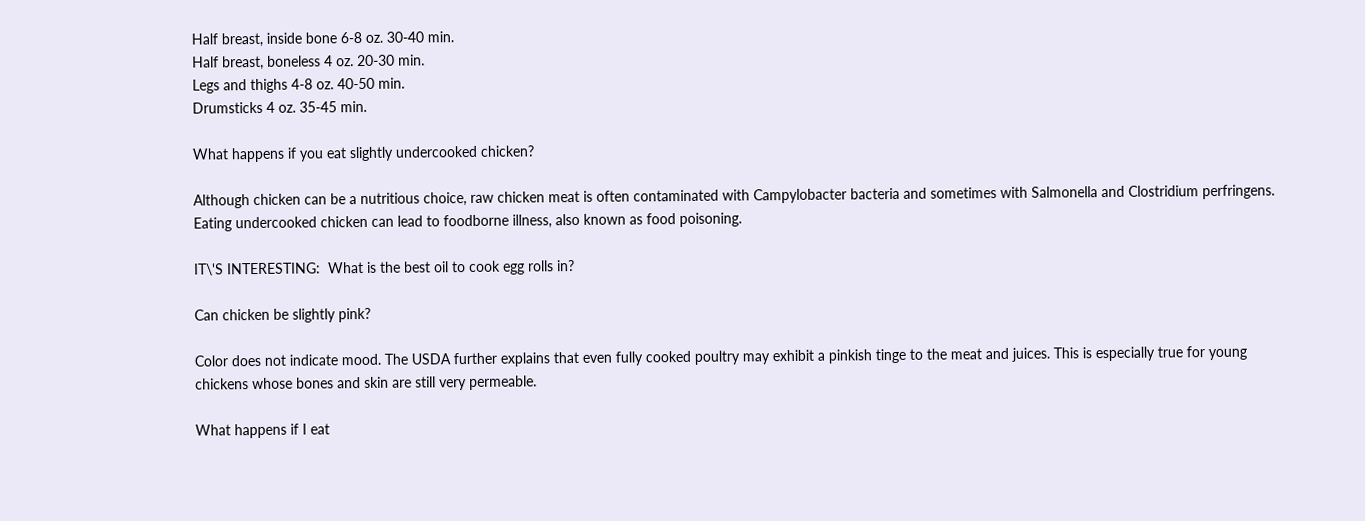Half breast, inside bone 6-8 oz. 30-40 min.
Half breast, boneless 4 oz. 20-30 min.
Legs and thighs 4-8 oz. 40-50 min.
Drumsticks 4 oz. 35-45 min.

What happens if you eat slightly undercooked chicken?

Although chicken can be a nutritious choice, raw chicken meat is often contaminated with Campylobacter bacteria and sometimes with Salmonella and Clostridium perfringens. Eating undercooked chicken can lead to foodborne illness, also known as food poisoning.

IT\'S INTERESTING:  What is the best oil to cook egg rolls in?

Can chicken be slightly pink?

Color does not indicate mood. The USDA further explains that even fully cooked poultry may exhibit a pinkish tinge to the meat and juices. This is especially true for young chickens whose bones and skin are still very permeable.

What happens if I eat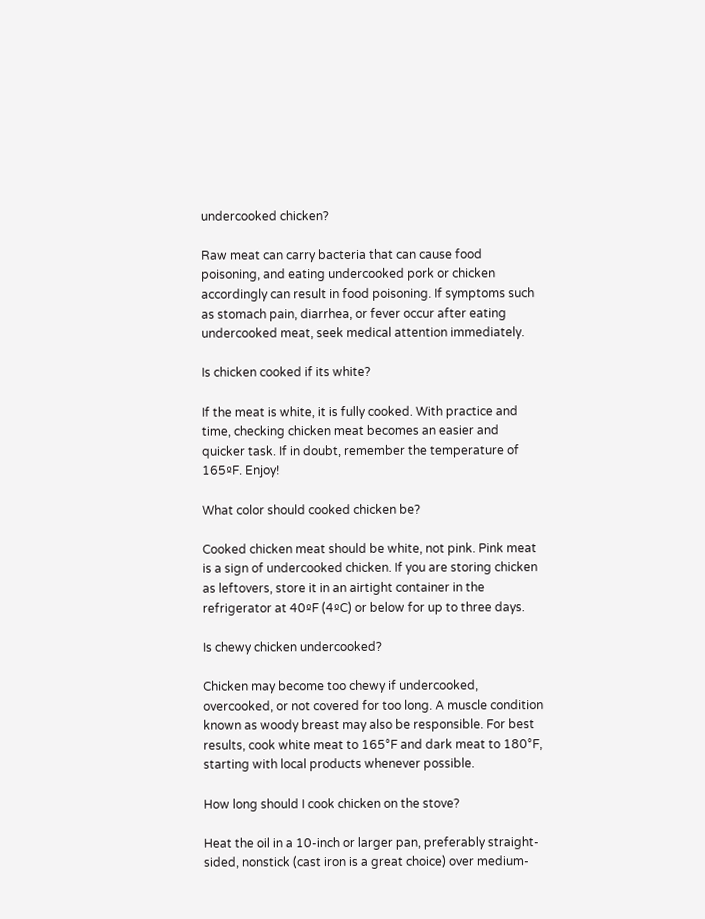undercooked chicken?

Raw meat can carry bacteria that can cause food poisoning, and eating undercooked pork or chicken accordingly can result in food poisoning. If symptoms such as stomach pain, diarrhea, or fever occur after eating undercooked meat, seek medical attention immediately.

Is chicken cooked if its white?

If the meat is white, it is fully cooked. With practice and time, checking chicken meat becomes an easier and quicker task. If in doubt, remember the temperature of 165ºF. Enjoy!

What color should cooked chicken be?

Cooked chicken meat should be white, not pink. Pink meat is a sign of undercooked chicken. If you are storing chicken as leftovers, store it in an airtight container in the refrigerator at 40ºF (4ºC) or below for up to three days.

Is chewy chicken undercooked?

Chicken may become too chewy if undercooked, overcooked, or not covered for too long. A muscle condition known as woody breast may also be responsible. For best results, cook white meat to 165°F and dark meat to 180°F, starting with local products whenever possible.

How long should I cook chicken on the stove?

Heat the oil in a 10-inch or larger pan, preferably straight-sided, nonstick (cast iron is a great choice) over medium-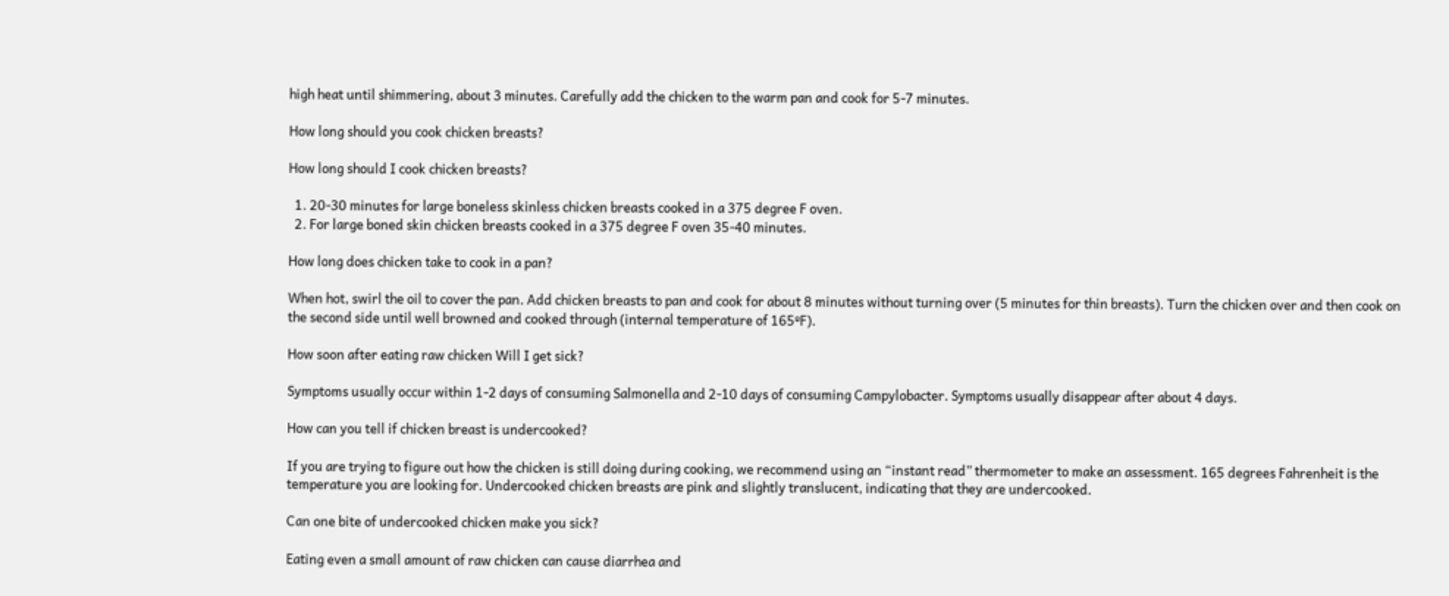high heat until shimmering, about 3 minutes. Carefully add the chicken to the warm pan and cook for 5-7 minutes.

How long should you cook chicken breasts?

How long should I cook chicken breasts?

  1. 20-30 minutes for large boneless skinless chicken breasts cooked in a 375 degree F oven.
  2. For large boned skin chicken breasts cooked in a 375 degree F oven 35-40 minutes.

How long does chicken take to cook in a pan?

When hot, swirl the oil to cover the pan. Add chicken breasts to pan and cook for about 8 minutes without turning over (5 minutes for thin breasts). Turn the chicken over and then cook on the second side until well browned and cooked through (internal temperature of 165ºF).

How soon after eating raw chicken Will I get sick?

Symptoms usually occur within 1-2 days of consuming Salmonella and 2-10 days of consuming Campylobacter. Symptoms usually disappear after about 4 days.

How can you tell if chicken breast is undercooked?

If you are trying to figure out how the chicken is still doing during cooking, we recommend using an “instant read” thermometer to make an assessment. 165 degrees Fahrenheit is the temperature you are looking for. Undercooked chicken breasts are pink and slightly translucent, indicating that they are undercooked.

Can one bite of undercooked chicken make you sick?

Eating even a small amount of raw chicken can cause diarrhea and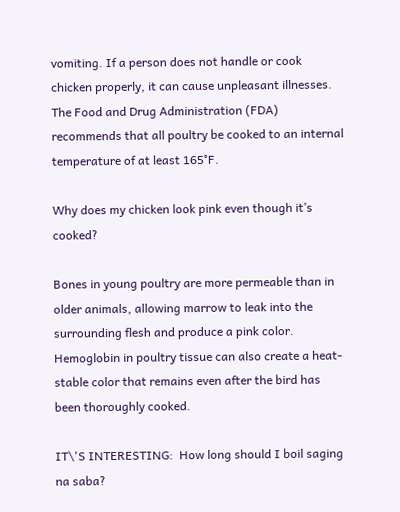vomiting. If a person does not handle or cook chicken properly, it can cause unpleasant illnesses. The Food and Drug Administration (FDA) recommends that all poultry be cooked to an internal temperature of at least 165°F.

Why does my chicken look pink even though it’s cooked?

Bones in young poultry are more permeable than in older animals, allowing marrow to leak into the surrounding flesh and produce a pink color. Hemoglobin in poultry tissue can also create a heat-stable color that remains even after the bird has been thoroughly cooked.

IT\'S INTERESTING:  How long should I boil saging na saba?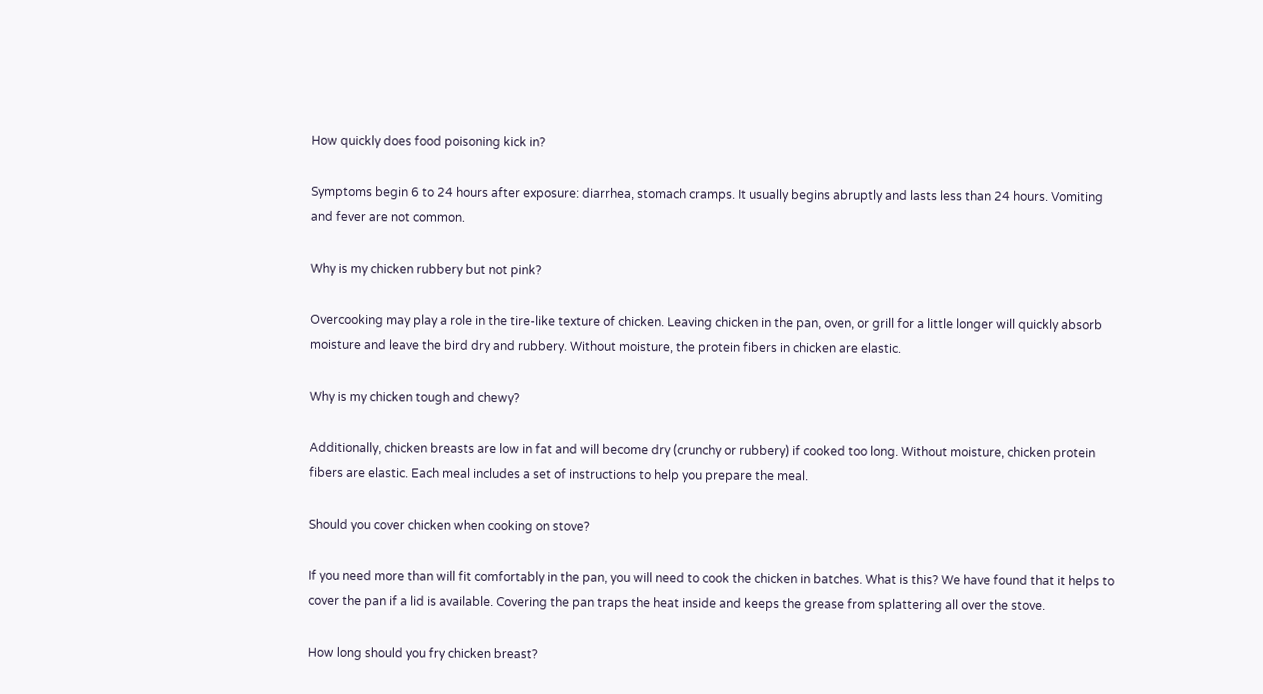How quickly does food poisoning kick in?

Symptoms begin 6 to 24 hours after exposure: diarrhea, stomach cramps. It usually begins abruptly and lasts less than 24 hours. Vomiting and fever are not common.

Why is my chicken rubbery but not pink?

Overcooking may play a role in the tire-like texture of chicken. Leaving chicken in the pan, oven, or grill for a little longer will quickly absorb moisture and leave the bird dry and rubbery. Without moisture, the protein fibers in chicken are elastic.

Why is my chicken tough and chewy?

Additionally, chicken breasts are low in fat and will become dry (crunchy or rubbery) if cooked too long. Without moisture, chicken protein fibers are elastic. Each meal includes a set of instructions to help you prepare the meal.

Should you cover chicken when cooking on stove?

If you need more than will fit comfortably in the pan, you will need to cook the chicken in batches. What is this? We have found that it helps to cover the pan if a lid is available. Covering the pan traps the heat inside and keeps the grease from splattering all over the stove.

How long should you fry chicken breast?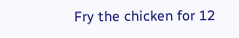Fry the chicken for 12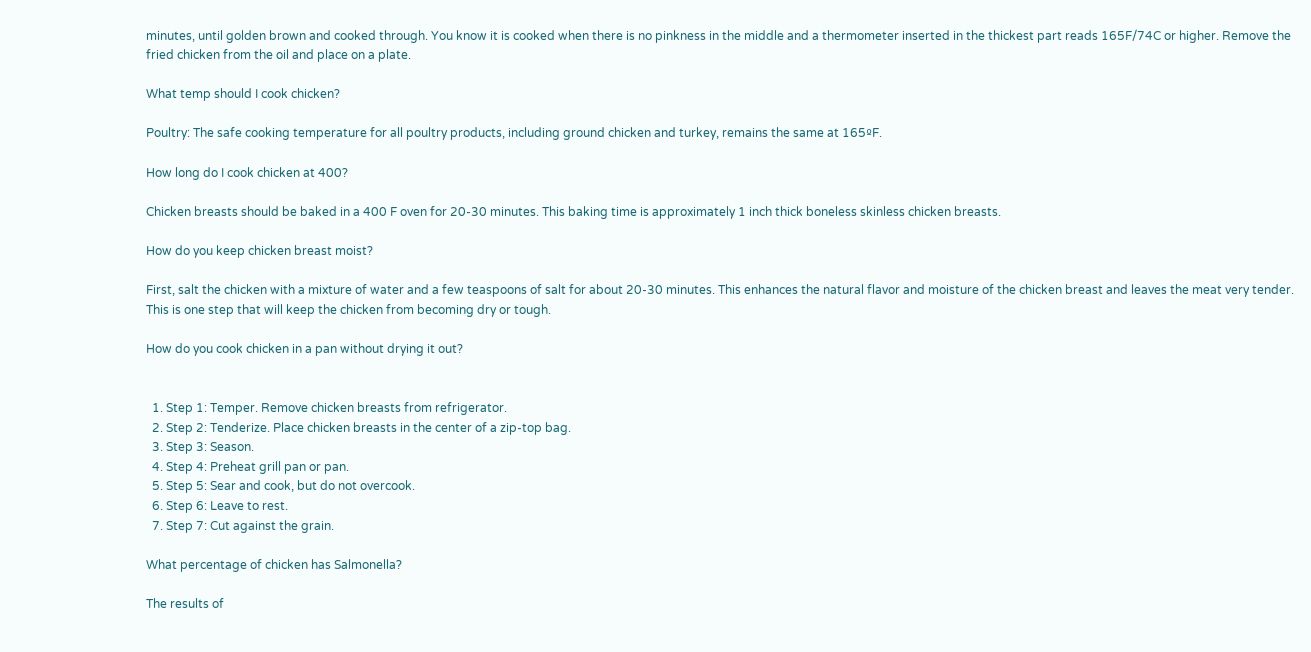minutes, until golden brown and cooked through. You know it is cooked when there is no pinkness in the middle and a thermometer inserted in the thickest part reads 165F/74C or higher. Remove the fried chicken from the oil and place on a plate.

What temp should I cook chicken?

Poultry: The safe cooking temperature for all poultry products, including ground chicken and turkey, remains the same at 165ºF.

How long do I cook chicken at 400?

Chicken breasts should be baked in a 400 F oven for 20-30 minutes. This baking time is approximately 1 inch thick boneless skinless chicken breasts.

How do you keep chicken breast moist?

First, salt the chicken with a mixture of water and a few teaspoons of salt for about 20-30 minutes. This enhances the natural flavor and moisture of the chicken breast and leaves the meat very tender. This is one step that will keep the chicken from becoming dry or tough.

How do you cook chicken in a pan without drying it out?


  1. Step 1: Temper. Remove chicken breasts from refrigerator.
  2. Step 2: Tenderize. Place chicken breasts in the center of a zip-top bag.
  3. Step 3: Season.
  4. Step 4: Preheat grill pan or pan.
  5. Step 5: Sear and cook, but do not overcook.
  6. Step 6: Leave to rest.
  7. Step 7: Cut against the grain.

What percentage of chicken has Salmonella?

The results of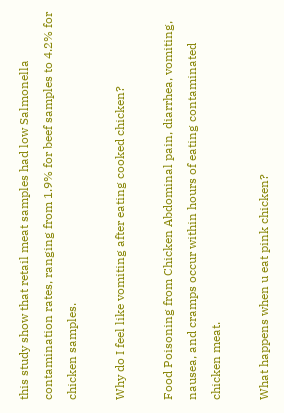this study show that retail meat samples had low Salmonella contamination rates, ranging from 1.9% for beef samples to 4.2% for chicken samples.

Why do I feel like vomiting after eating cooked chicken?

Food Poisoning from Chicken Abdominal pain, diarrhea, vomiting, nausea, and cramps occur within hours of eating contaminated chicken meat.

What happens when u eat pink chicken?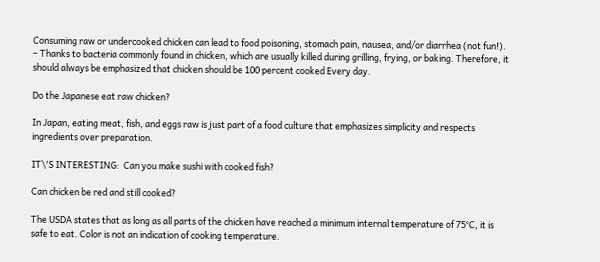Consuming raw or undercooked chicken can lead to food poisoning, stomach pain, nausea, and/or diarrhea (not fun!). – Thanks to bacteria commonly found in chicken, which are usually killed during grilling, frying, or baking. Therefore, it should always be emphasized that chicken should be 100 percent cooked Every day.

Do the Japanese eat raw chicken?

In Japan, eating meat, fish, and eggs raw is just part of a food culture that emphasizes simplicity and respects ingredients over preparation.

IT\'S INTERESTING:  Can you make sushi with cooked fish?

Can chicken be red and still cooked?

The USDA states that as long as all parts of the chicken have reached a minimum internal temperature of 75°C, it is safe to eat. Color is not an indication of cooking temperature.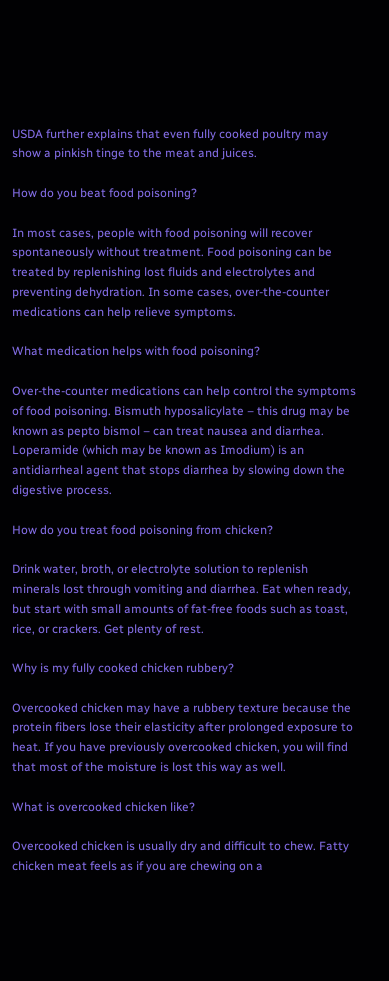USDA further explains that even fully cooked poultry may show a pinkish tinge to the meat and juices.

How do you beat food poisoning?

In most cases, people with food poisoning will recover spontaneously without treatment. Food poisoning can be treated by replenishing lost fluids and electrolytes and preventing dehydration. In some cases, over-the-counter medications can help relieve symptoms.

What medication helps with food poisoning?

Over-the-counter medications can help control the symptoms of food poisoning. Bismuth hyposalicylate – this drug may be known as pepto bismol – can treat nausea and diarrhea. Loperamide (which may be known as Imodium) is an antidiarrheal agent that stops diarrhea by slowing down the digestive process.

How do you treat food poisoning from chicken?

Drink water, broth, or electrolyte solution to replenish minerals lost through vomiting and diarrhea. Eat when ready, but start with small amounts of fat-free foods such as toast, rice, or crackers. Get plenty of rest.

Why is my fully cooked chicken rubbery?

Overcooked chicken may have a rubbery texture because the protein fibers lose their elasticity after prolonged exposure to heat. If you have previously overcooked chicken, you will find that most of the moisture is lost this way as well.

What is overcooked chicken like?

Overcooked chicken is usually dry and difficult to chew. Fatty chicken meat feels as if you are chewing on a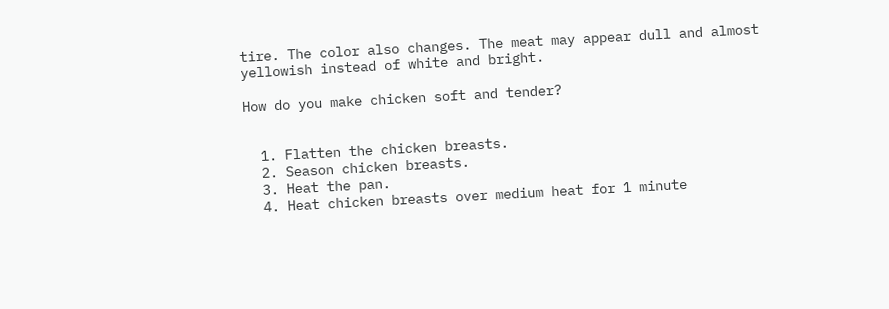tire. The color also changes. The meat may appear dull and almost yellowish instead of white and bright.

How do you make chicken soft and tender?


  1. Flatten the chicken breasts.
  2. Season chicken breasts.
  3. Heat the pan.
  4. Heat chicken breasts over medium heat for 1 minute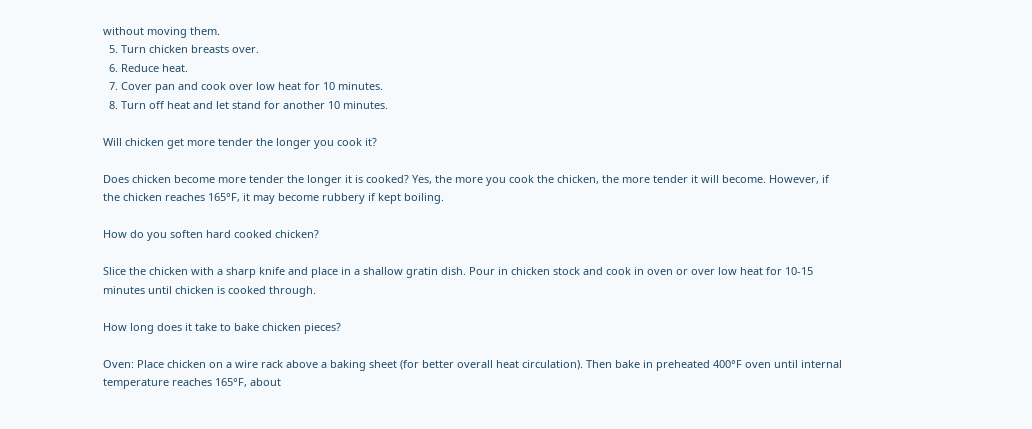without moving them.
  5. Turn chicken breasts over.
  6. Reduce heat.
  7. Cover pan and cook over low heat for 10 minutes.
  8. Turn off heat and let stand for another 10 minutes.

Will chicken get more tender the longer you cook it?

Does chicken become more tender the longer it is cooked? Yes, the more you cook the chicken, the more tender it will become. However, if the chicken reaches 165°F, it may become rubbery if kept boiling.

How do you soften hard cooked chicken?

Slice the chicken with a sharp knife and place in a shallow gratin dish. Pour in chicken stock and cook in oven or over low heat for 10-15 minutes until chicken is cooked through.

How long does it take to bake chicken pieces?

Oven: Place chicken on a wire rack above a baking sheet (for better overall heat circulation). Then bake in preheated 400°F oven until internal temperature reaches 165°F, about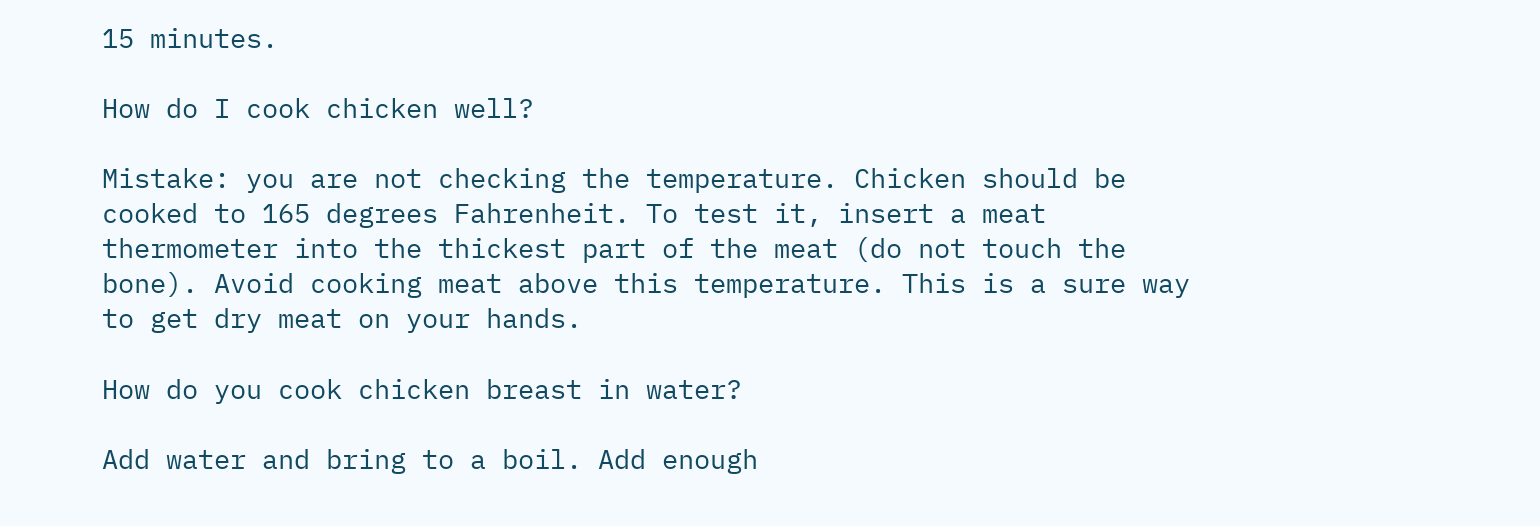15 minutes.

How do I cook chicken well?

Mistake: you are not checking the temperature. Chicken should be cooked to 165 degrees Fahrenheit. To test it, insert a meat thermometer into the thickest part of the meat (do not touch the bone). Avoid cooking meat above this temperature. This is a sure way to get dry meat on your hands.

How do you cook chicken breast in water?

Add water and bring to a boil. Add enough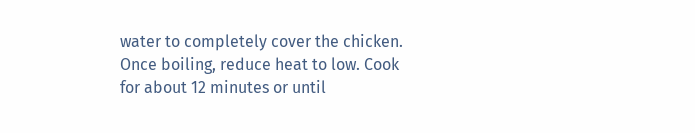water to completely cover the chicken. Once boiling, reduce heat to low. Cook for about 12 minutes or until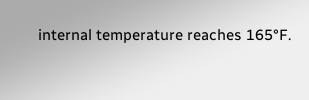internal temperature reaches 165°F.